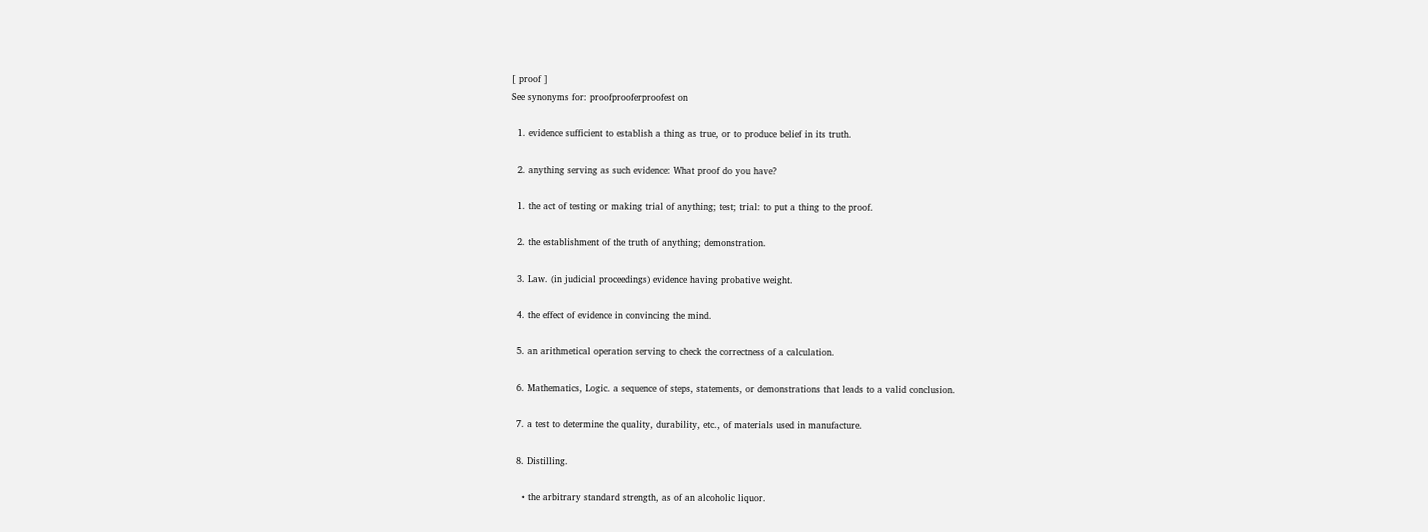[ proof ]
See synonyms for: proofprooferproofest on

  1. evidence sufficient to establish a thing as true, or to produce belief in its truth.

  2. anything serving as such evidence: What proof do you have?

  1. the act of testing or making trial of anything; test; trial: to put a thing to the proof.

  2. the establishment of the truth of anything; demonstration.

  3. Law. (in judicial proceedings) evidence having probative weight.

  4. the effect of evidence in convincing the mind.

  5. an arithmetical operation serving to check the correctness of a calculation.

  6. Mathematics, Logic. a sequence of steps, statements, or demonstrations that leads to a valid conclusion.

  7. a test to determine the quality, durability, etc., of materials used in manufacture.

  8. Distilling.

    • the arbitrary standard strength, as of an alcoholic liquor.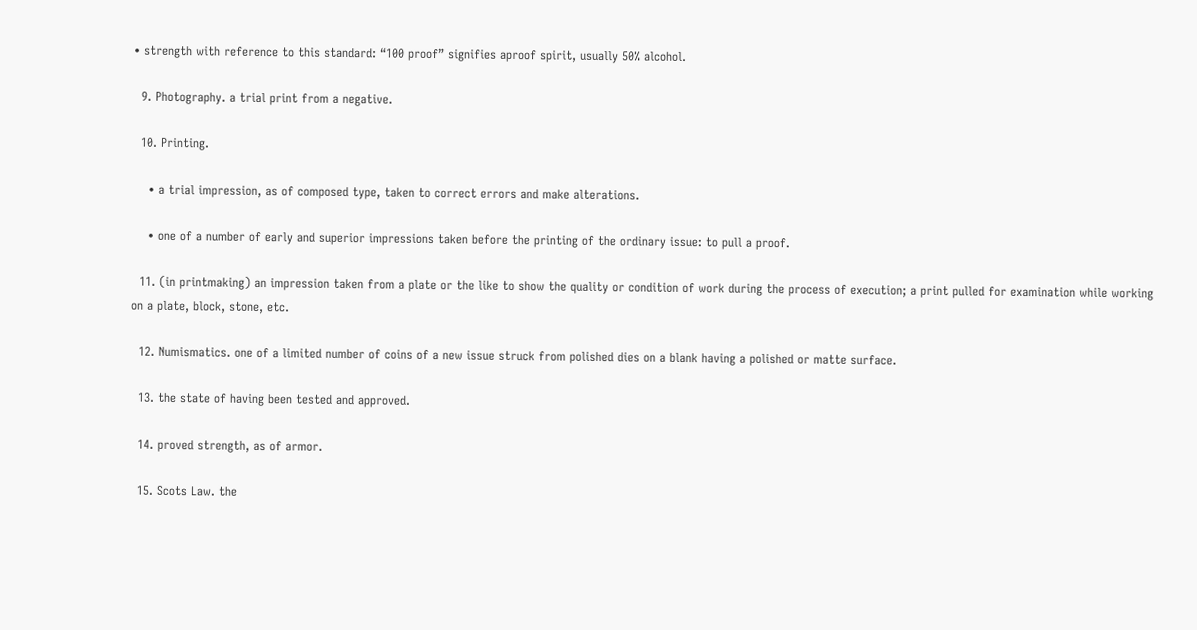• strength with reference to this standard: “100 proof” signifies aproof spirit, usually 50% alcohol.

  9. Photography. a trial print from a negative.

  10. Printing.

    • a trial impression, as of composed type, taken to correct errors and make alterations.

    • one of a number of early and superior impressions taken before the printing of the ordinary issue: to pull a proof.

  11. (in printmaking) an impression taken from a plate or the like to show the quality or condition of work during the process of execution; a print pulled for examination while working on a plate, block, stone, etc.

  12. Numismatics. one of a limited number of coins of a new issue struck from polished dies on a blank having a polished or matte surface.

  13. the state of having been tested and approved.

  14. proved strength, as of armor.

  15. Scots Law. the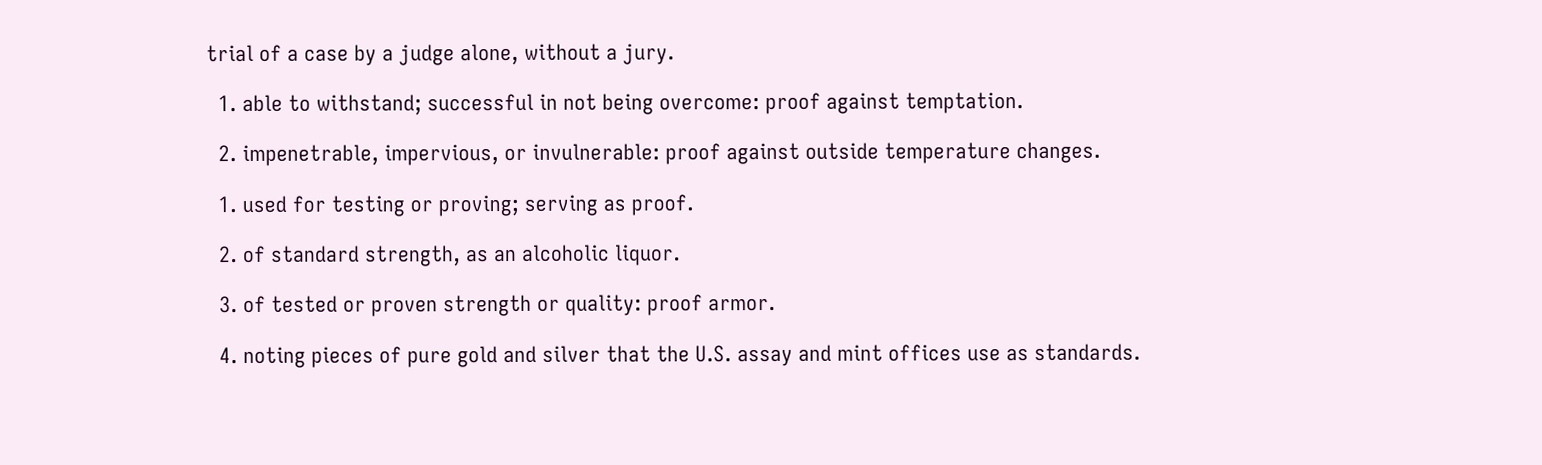trial of a case by a judge alone, without a jury.

  1. able to withstand; successful in not being overcome: proof against temptation.

  2. impenetrable, impervious, or invulnerable: proof against outside temperature changes.

  1. used for testing or proving; serving as proof.

  2. of standard strength, as an alcoholic liquor.

  3. of tested or proven strength or quality: proof armor.

  4. noting pieces of pure gold and silver that the U.S. assay and mint offices use as standards.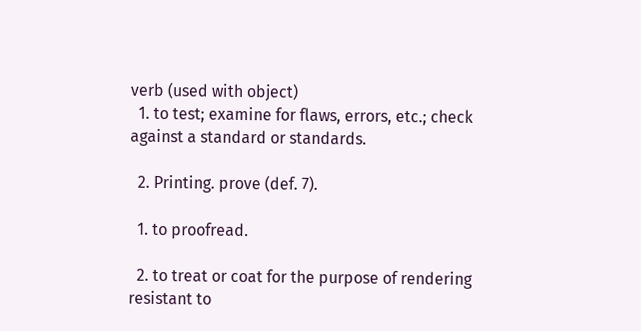verb (used with object)
  1. to test; examine for flaws, errors, etc.; check against a standard or standards.

  2. Printing. prove (def. 7).

  1. to proofread.

  2. to treat or coat for the purpose of rendering resistant to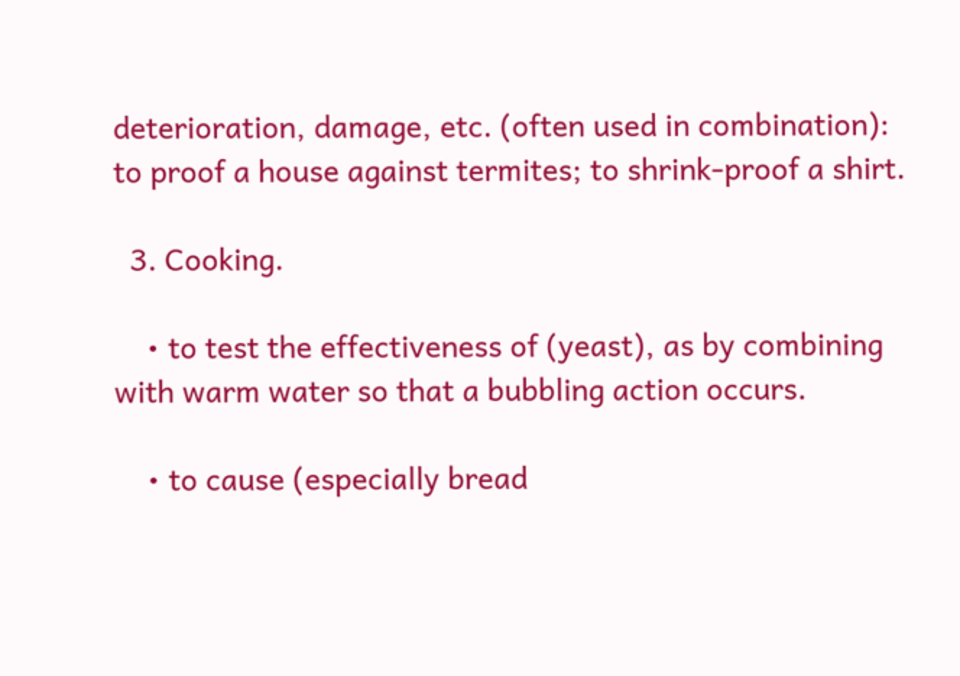deterioration, damage, etc. (often used in combination): to proof a house against termites; to shrink-proof a shirt.

  3. Cooking.

    • to test the effectiveness of (yeast), as by combining with warm water so that a bubbling action occurs.

    • to cause (especially bread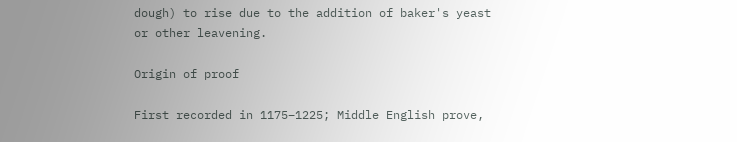dough) to rise due to the addition of baker's yeast or other leavening.

Origin of proof

First recorded in 1175–1225; Middle English prove,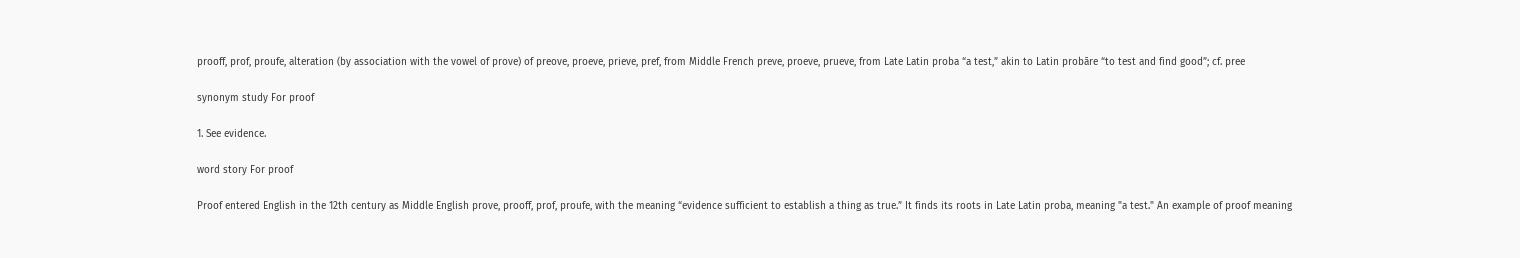prooff, prof, proufe, alteration (by association with the vowel of prove) of preove, proeve, prieve, pref, from Middle French preve, proeve, prueve, from Late Latin proba “a test,” akin to Latin probāre “to test and find good”; cf. pree

synonym study For proof

1. See evidence.

word story For proof

Proof entered English in the 12th century as Middle English prove, prooff, prof, proufe, with the meaning “evidence sufficient to establish a thing as true.” It finds its roots in Late Latin proba, meaning "a test." An example of proof meaning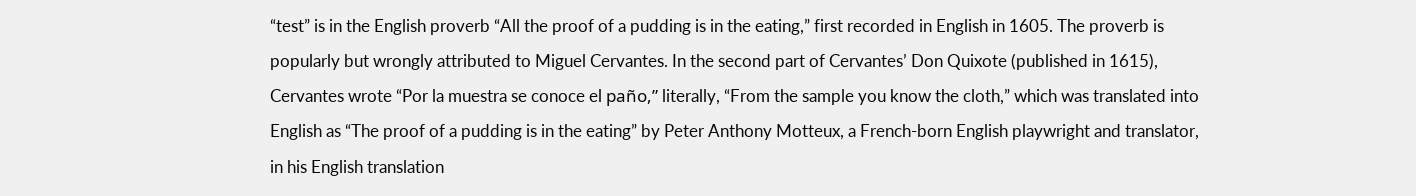“test” is in the English proverb “All the proof of a pudding is in the eating,” first recorded in English in 1605. The proverb is popularly but wrongly attributed to Miguel Cervantes. In the second part of Cervantes’ Don Quixote (published in 1615), Cervantes wrote “Por la muestra se conoce el paño,” literally, “From the sample you know the cloth,” which was translated into English as “The proof of a pudding is in the eating” by Peter Anthony Motteux, a French-born English playwright and translator, in his English translation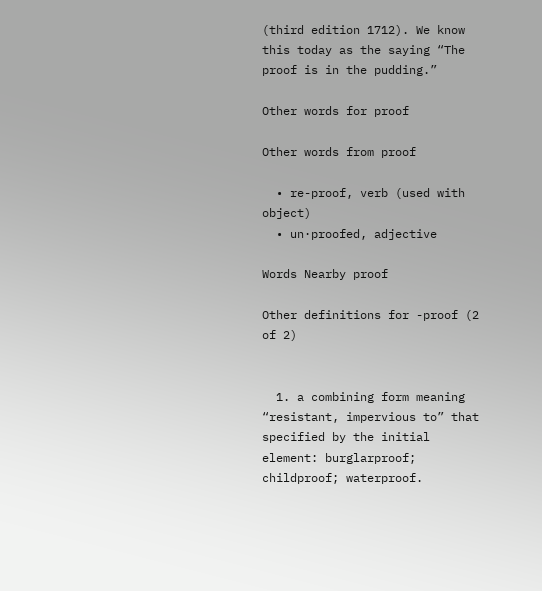(third edition 1712). We know this today as the saying “The proof is in the pudding.”

Other words for proof

Other words from proof

  • re-proof, verb (used with object)
  • un·proofed, adjective

Words Nearby proof

Other definitions for -proof (2 of 2)


  1. a combining form meaning “resistant, impervious to” that specified by the initial element: burglarproof; childproof; waterproof.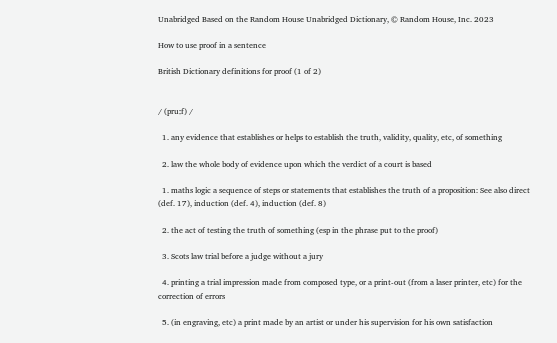Unabridged Based on the Random House Unabridged Dictionary, © Random House, Inc. 2023

How to use proof in a sentence

British Dictionary definitions for proof (1 of 2)


/ (pruːf) /

  1. any evidence that establishes or helps to establish the truth, validity, quality, etc, of something

  2. law the whole body of evidence upon which the verdict of a court is based

  1. maths logic a sequence of steps or statements that establishes the truth of a proposition: See also direct (def. 17), induction (def. 4), induction (def. 8)

  2. the act of testing the truth of something (esp in the phrase put to the proof)

  3. Scots law trial before a judge without a jury

  4. printing a trial impression made from composed type, or a print-out (from a laser printer, etc) for the correction of errors

  5. (in engraving, etc) a print made by an artist or under his supervision for his own satisfaction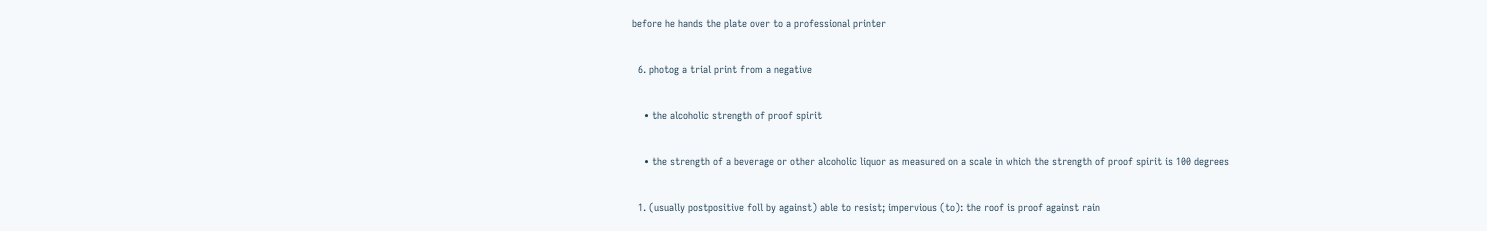before he hands the plate over to a professional printer

  6. photog a trial print from a negative

    • the alcoholic strength of proof spirit

    • the strength of a beverage or other alcoholic liquor as measured on a scale in which the strength of proof spirit is 100 degrees

  1. (usually postpositive foll by against) able to resist; impervious (to): the roof is proof against rain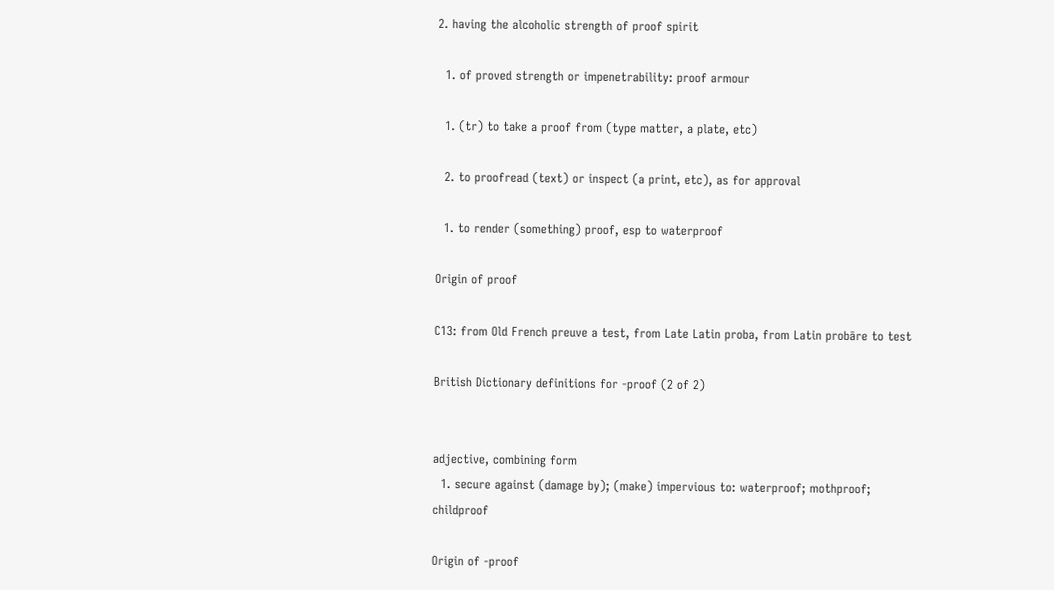2. having the alcoholic strength of proof spirit

  1. of proved strength or impenetrability: proof armour

  1. (tr) to take a proof from (type matter, a plate, etc)

  2. to proofread (text) or inspect (a print, etc), as for approval

  1. to render (something) proof, esp to waterproof

Origin of proof

C13: from Old French preuve a test, from Late Latin proba, from Latin probāre to test

British Dictionary definitions for -proof (2 of 2)


adjective, combining form
  1. secure against (damage by); (make) impervious to: waterproof; mothproof; childproof

Origin of -proof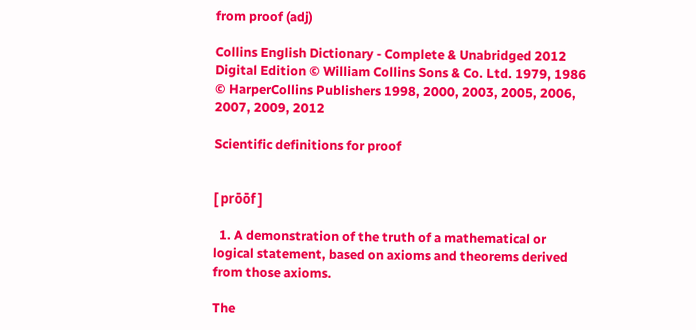from proof (adj)

Collins English Dictionary - Complete & Unabridged 2012 Digital Edition © William Collins Sons & Co. Ltd. 1979, 1986 © HarperCollins Publishers 1998, 2000, 2003, 2005, 2006, 2007, 2009, 2012

Scientific definitions for proof


[ prōōf ]

  1. A demonstration of the truth of a mathematical or logical statement, based on axioms and theorems derived from those axioms.

The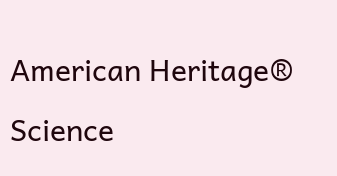American Heritage® Science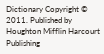Dictionary Copyright © 2011. Published by Houghton Mifflin Harcourt Publishing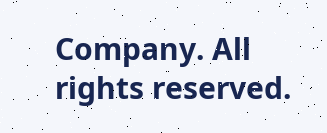Company. All rights reserved.